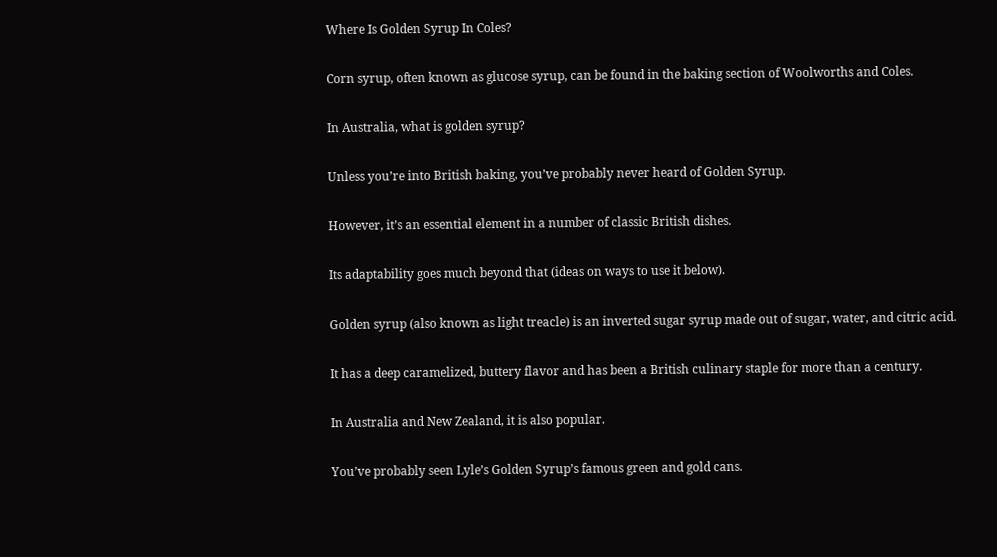Where Is Golden Syrup In Coles?

Corn syrup, often known as glucose syrup, can be found in the baking section of Woolworths and Coles.

In Australia, what is golden syrup?

Unless you’re into British baking, you’ve probably never heard of Golden Syrup.

However, it’s an essential element in a number of classic British dishes.

Its adaptability goes much beyond that (ideas on ways to use it below).

Golden syrup (also known as light treacle) is an inverted sugar syrup made out of sugar, water, and citric acid.

It has a deep caramelized, buttery flavor and has been a British culinary staple for more than a century.

In Australia and New Zealand, it is also popular.

You’ve probably seen Lyle’s Golden Syrup’s famous green and gold cans.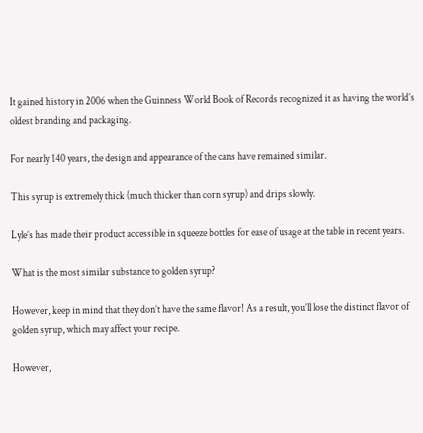It gained history in 2006 when the Guinness World Book of Records recognized it as having the world’s oldest branding and packaging.

For nearly 140 years, the design and appearance of the cans have remained similar.

This syrup is extremely thick (much thicker than corn syrup) and drips slowly.

Lyle’s has made their product accessible in squeeze bottles for ease of usage at the table in recent years.

What is the most similar substance to golden syrup?

However, keep in mind that they don’t have the same flavor! As a result, you’ll lose the distinct flavor of golden syrup, which may affect your recipe.

However,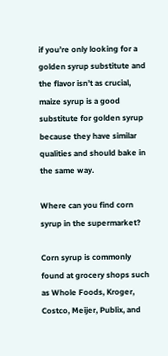if you’re only looking for a golden syrup substitute and the flavor isn’t as crucial, maize syrup is a good substitute for golden syrup because they have similar qualities and should bake in the same way.

Where can you find corn syrup in the supermarket?

Corn syrup is commonly found at grocery shops such as Whole Foods, Kroger, Costco, Meijer, Publix, and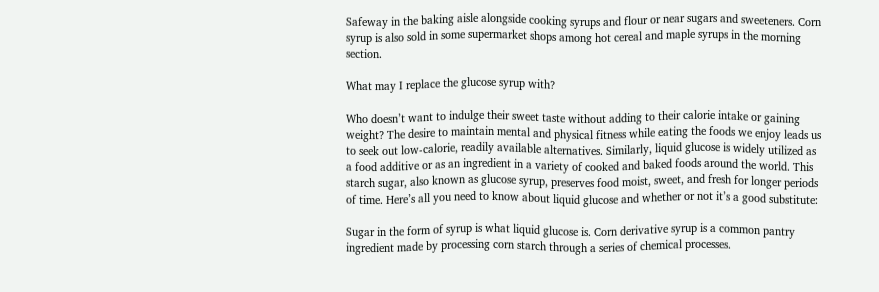Safeway in the baking aisle alongside cooking syrups and flour or near sugars and sweeteners. Corn syrup is also sold in some supermarket shops among hot cereal and maple syrups in the morning section.

What may I replace the glucose syrup with?

Who doesn’t want to indulge their sweet taste without adding to their calorie intake or gaining weight? The desire to maintain mental and physical fitness while eating the foods we enjoy leads us to seek out low-calorie, readily available alternatives. Similarly, liquid glucose is widely utilized as a food additive or as an ingredient in a variety of cooked and baked foods around the world. This starch sugar, also known as glucose syrup, preserves food moist, sweet, and fresh for longer periods of time. Here’s all you need to know about liquid glucose and whether or not it’s a good substitute:

Sugar in the form of syrup is what liquid glucose is. Corn derivative syrup is a common pantry ingredient made by processing corn starch through a series of chemical processes.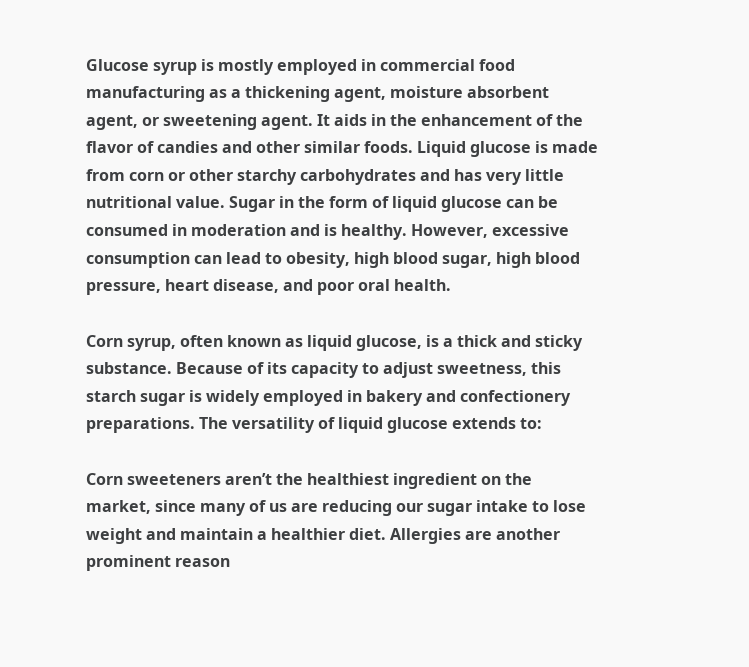Glucose syrup is mostly employed in commercial food manufacturing as a thickening agent, moisture absorbent agent, or sweetening agent. It aids in the enhancement of the flavor of candies and other similar foods. Liquid glucose is made from corn or other starchy carbohydrates and has very little nutritional value. Sugar in the form of liquid glucose can be consumed in moderation and is healthy. However, excessive consumption can lead to obesity, high blood sugar, high blood pressure, heart disease, and poor oral health.

Corn syrup, often known as liquid glucose, is a thick and sticky substance. Because of its capacity to adjust sweetness, this starch sugar is widely employed in bakery and confectionery preparations. The versatility of liquid glucose extends to:

Corn sweeteners aren’t the healthiest ingredient on the market, since many of us are reducing our sugar intake to lose weight and maintain a healthier diet. Allergies are another prominent reason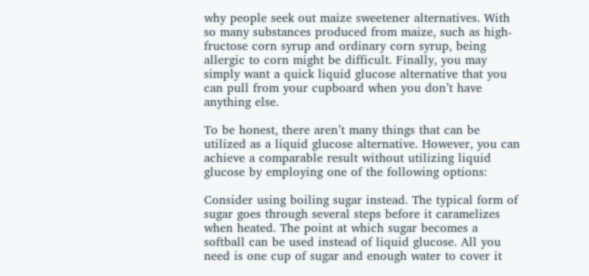why people seek out maize sweetener alternatives. With so many substances produced from maize, such as high-fructose corn syrup and ordinary corn syrup, being allergic to corn might be difficult. Finally, you may simply want a quick liquid glucose alternative that you can pull from your cupboard when you don’t have anything else.

To be honest, there aren’t many things that can be utilized as a liquid glucose alternative. However, you can achieve a comparable result without utilizing liquid glucose by employing one of the following options:

Consider using boiling sugar instead. The typical form of sugar goes through several steps before it caramelizes when heated. The point at which sugar becomes a softball can be used instead of liquid glucose. All you need is one cup of sugar and enough water to cover it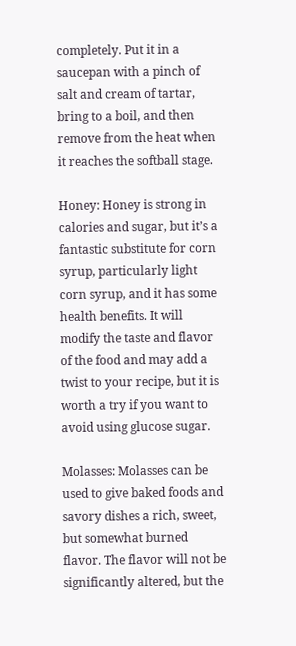completely. Put it in a saucepan with a pinch of salt and cream of tartar, bring to a boil, and then remove from the heat when it reaches the softball stage.

Honey: Honey is strong in calories and sugar, but it’s a fantastic substitute for corn syrup, particularly light corn syrup, and it has some health benefits. It will modify the taste and flavor of the food and may add a twist to your recipe, but it is worth a try if you want to avoid using glucose sugar.

Molasses: Molasses can be used to give baked foods and savory dishes a rich, sweet, but somewhat burned flavor. The flavor will not be significantly altered, but the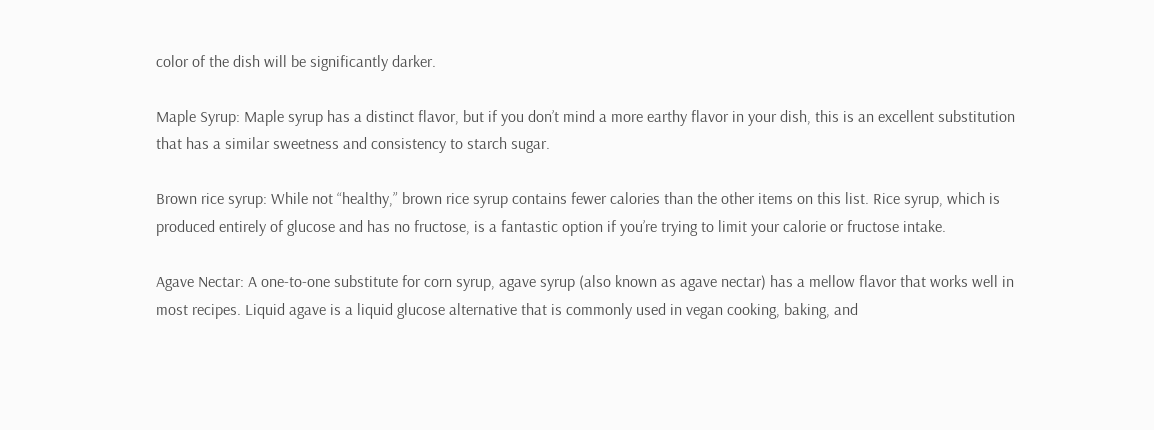color of the dish will be significantly darker.

Maple Syrup: Maple syrup has a distinct flavor, but if you don’t mind a more earthy flavor in your dish, this is an excellent substitution that has a similar sweetness and consistency to starch sugar.

Brown rice syrup: While not “healthy,” brown rice syrup contains fewer calories than the other items on this list. Rice syrup, which is produced entirely of glucose and has no fructose, is a fantastic option if you’re trying to limit your calorie or fructose intake.

Agave Nectar: A one-to-one substitute for corn syrup, agave syrup (also known as agave nectar) has a mellow flavor that works well in most recipes. Liquid agave is a liquid glucose alternative that is commonly used in vegan cooking, baking, and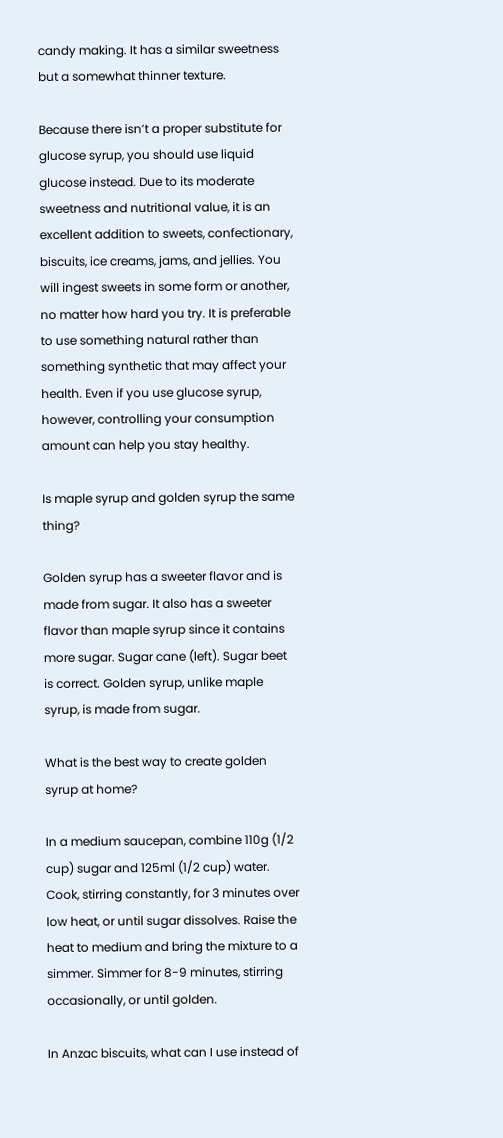candy making. It has a similar sweetness but a somewhat thinner texture.

Because there isn’t a proper substitute for glucose syrup, you should use liquid glucose instead. Due to its moderate sweetness and nutritional value, it is an excellent addition to sweets, confectionary, biscuits, ice creams, jams, and jellies. You will ingest sweets in some form or another, no matter how hard you try. It is preferable to use something natural rather than something synthetic that may affect your health. Even if you use glucose syrup, however, controlling your consumption amount can help you stay healthy.

Is maple syrup and golden syrup the same thing?

Golden syrup has a sweeter flavor and is made from sugar. It also has a sweeter flavor than maple syrup since it contains more sugar. Sugar cane (left). Sugar beet is correct. Golden syrup, unlike maple syrup, is made from sugar.

What is the best way to create golden syrup at home?

In a medium saucepan, combine 110g (1/2 cup) sugar and 125ml (1/2 cup) water. Cook, stirring constantly, for 3 minutes over low heat, or until sugar dissolves. Raise the heat to medium and bring the mixture to a simmer. Simmer for 8-9 minutes, stirring occasionally, or until golden.

In Anzac biscuits, what can I use instead of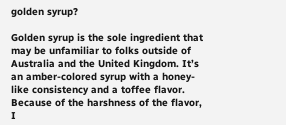golden syrup?

Golden syrup is the sole ingredient that may be unfamiliar to folks outside of Australia and the United Kingdom. It’s an amber-colored syrup with a honey-like consistency and a toffee flavor. Because of the harshness of the flavor, I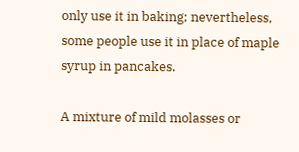only use it in baking; nevertheless, some people use it in place of maple syrup in pancakes.

A mixture of mild molasses or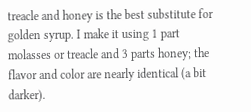treacle and honey is the best substitute for golden syrup. I make it using 1 part molasses or treacle and 3 parts honey; the flavor and color are nearly identical (a bit darker).